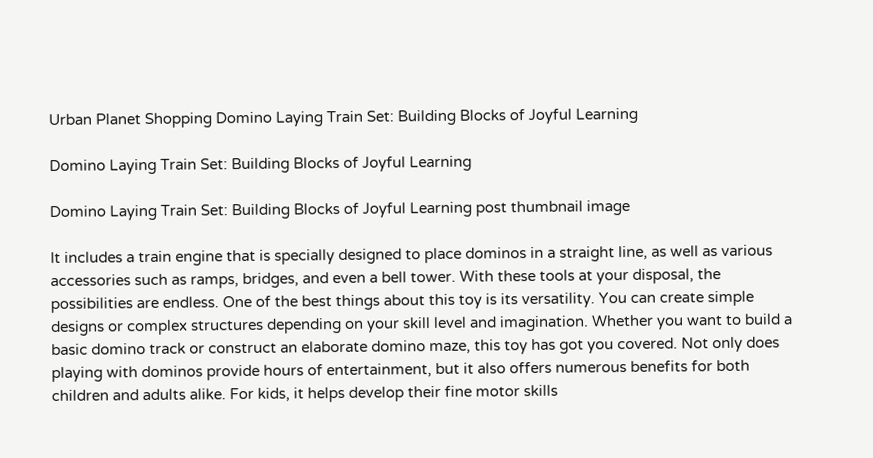Urban Planet Shopping Domino Laying Train Set: Building Blocks of Joyful Learning

Domino Laying Train Set: Building Blocks of Joyful Learning

Domino Laying Train Set: Building Blocks of Joyful Learning post thumbnail image

It includes a train engine that is specially designed to place dominos in a straight line, as well as various accessories such as ramps, bridges, and even a bell tower. With these tools at your disposal, the possibilities are endless. One of the best things about this toy is its versatility. You can create simple designs or complex structures depending on your skill level and imagination. Whether you want to build a basic domino track or construct an elaborate domino maze, this toy has got you covered. Not only does playing with dominos provide hours of entertainment, but it also offers numerous benefits for both children and adults alike. For kids, it helps develop their fine motor skills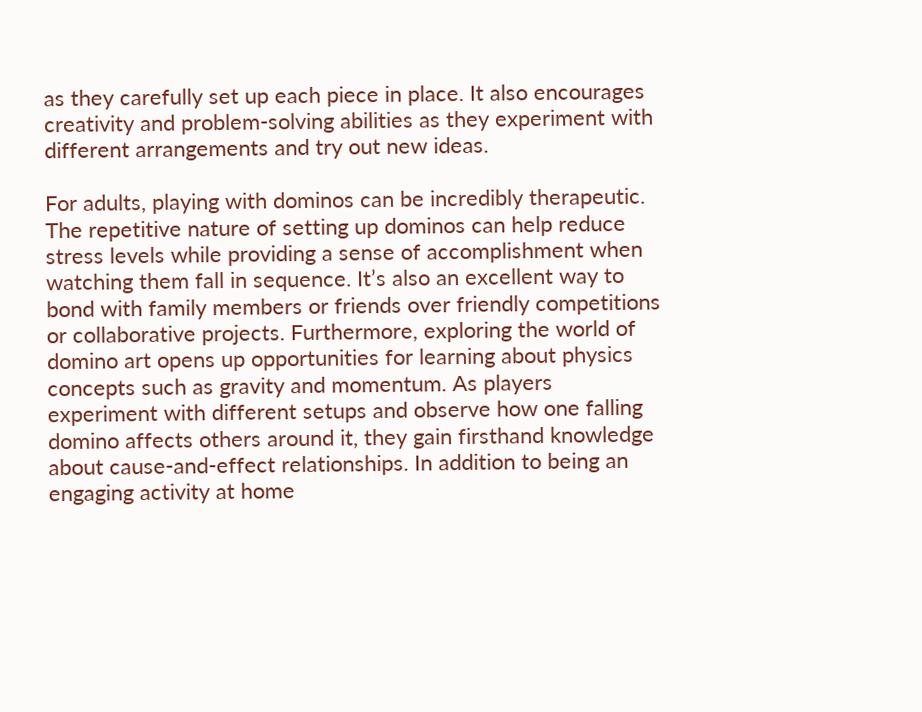as they carefully set up each piece in place. It also encourages creativity and problem-solving abilities as they experiment with different arrangements and try out new ideas.

For adults, playing with dominos can be incredibly therapeutic. The repetitive nature of setting up dominos can help reduce stress levels while providing a sense of accomplishment when watching them fall in sequence. It’s also an excellent way to bond with family members or friends over friendly competitions or collaborative projects. Furthermore, exploring the world of domino art opens up opportunities for learning about physics concepts such as gravity and momentum. As players experiment with different setups and observe how one falling domino affects others around it, they gain firsthand knowledge about cause-and-effect relationships. In addition to being an engaging activity at home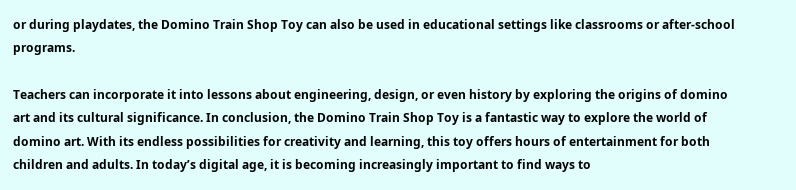or during playdates, the Domino Train Shop Toy can also be used in educational settings like classrooms or after-school programs.

Teachers can incorporate it into lessons about engineering, design, or even history by exploring the origins of domino art and its cultural significance. In conclusion, the Domino Train Shop Toy is a fantastic way to explore the world of domino art. With its endless possibilities for creativity and learning, this toy offers hours of entertainment for both children and adults. In today’s digital age, it is becoming increasingly important to find ways to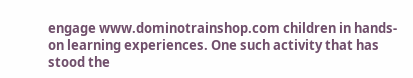engage www.dominotrainshop.com children in hands-on learning experiences. One such activity that has stood the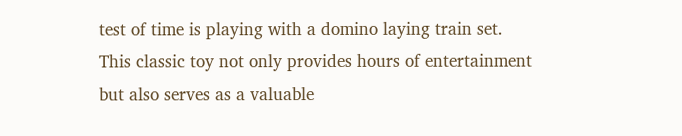test of time is playing with a domino laying train set. This classic toy not only provides hours of entertainment but also serves as a valuable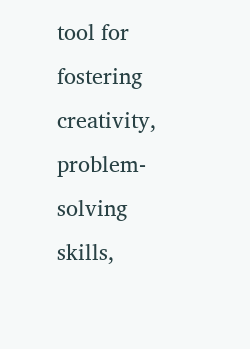tool for fostering creativity, problem-solving skills,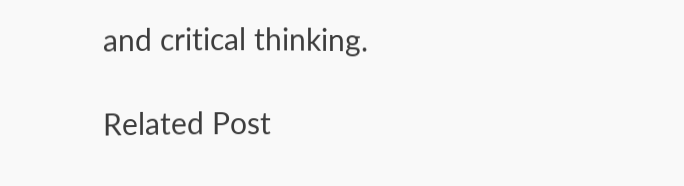and critical thinking.

Related Post